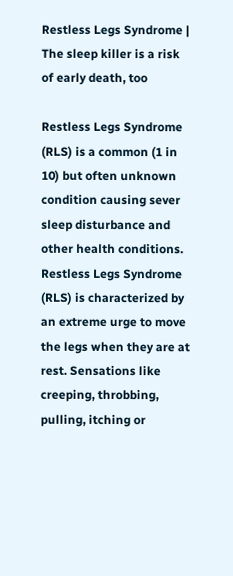Restless Legs Syndrome | The sleep killer is a risk of early death, too

Restless Legs Syndrome (RLS) is a common (1 in 10) but often unknown condition causing sever sleep disturbance and other health conditions. Restless Legs Syndrome (RLS) is characterized by an extreme urge to move the legs when they are at rest. Sensations like creeping, throbbing, pulling, itching or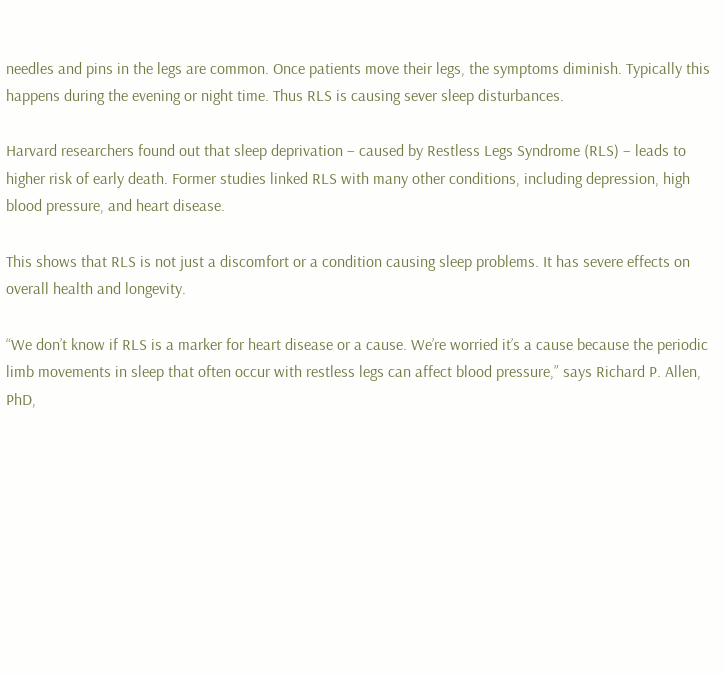needles and pins in the legs are common. Once patients move their legs, the symptoms diminish. Typically this happens during the evening or night time. Thus RLS is causing sever sleep disturbances.

Harvard researchers found out that sleep deprivation – caused by Restless Legs Syndrome (RLS) – leads to higher risk of early death. Former studies linked RLS with many other conditions, including depression, high blood pressure, and heart disease.

This shows that RLS is not just a discomfort or a condition causing sleep problems. It has severe effects on overall health and longevity.

“We don’t know if RLS is a marker for heart disease or a cause. We’re worried it’s a cause because the periodic limb movements in sleep that often occur with restless legs can affect blood pressure,” says Richard P. Allen, PhD,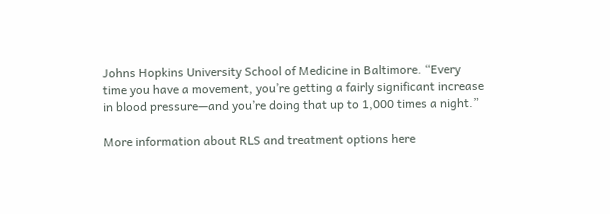Johns Hopkins University School of Medicine in Baltimore. “Every time you have a movement, you’re getting a fairly significant increase in blood pressure—and you’re doing that up to 1,000 times a night.”

More information about RLS and treatment options here